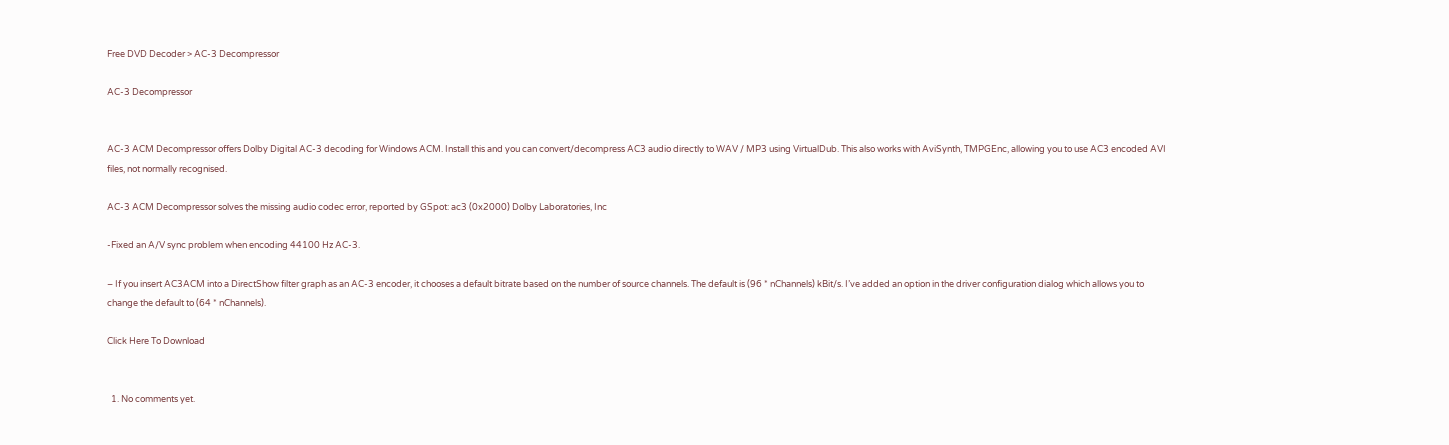Free DVD Decoder > AC-3 Decompressor

AC-3 Decompressor


AC-3 ACM Decompressor offers Dolby Digital AC-3 decoding for Windows ACM. Install this and you can convert/decompress AC3 audio directly to WAV / MP3 using VirtualDub. This also works with AviSynth, TMPGEnc, allowing you to use AC3 encoded AVI files, not normally recognised.

AC-3 ACM Decompressor solves the missing audio codec error, reported by GSpot: ac3 (0x2000) Dolby Laboratories, Inc

-Fixed an A/V sync problem when encoding 44100 Hz AC-3.

– If you insert AC3ACM into a DirectShow filter graph as an AC-3 encoder, it chooses a default bitrate based on the number of source channels. The default is (96 * nChannels) kBit/s. I’ve added an option in the driver configuration dialog which allows you to change the default to (64 * nChannels).

Click Here To Download


  1. No comments yet.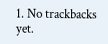1. No trackbacks yet.